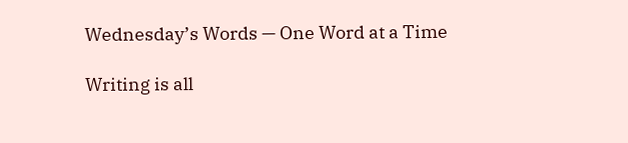Wednesday’s Words — One Word at a Time

Writing is all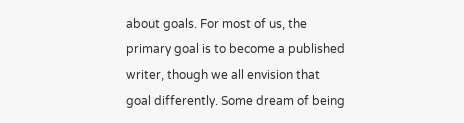about goals. For most of us, the primary goal is to become a published writer, though we all envision that goal differently. Some dream of being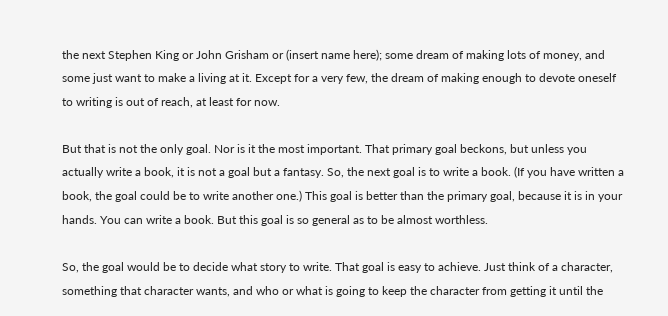the next Stephen King or John Grisham or (insert name here); some dream of making lots of money, and some just want to make a living at it. Except for a very few, the dream of making enough to devote oneself to writing is out of reach, at least for now.

But that is not the only goal. Nor is it the most important. That primary goal beckons, but unless you actually write a book, it is not a goal but a fantasy. So, the next goal is to write a book. (If you have written a book, the goal could be to write another one.) This goal is better than the primary goal, because it is in your hands. You can write a book. But this goal is so general as to be almost worthless.

So, the goal would be to decide what story to write. That goal is easy to achieve. Just think of a character, something that character wants, and who or what is going to keep the character from getting it until the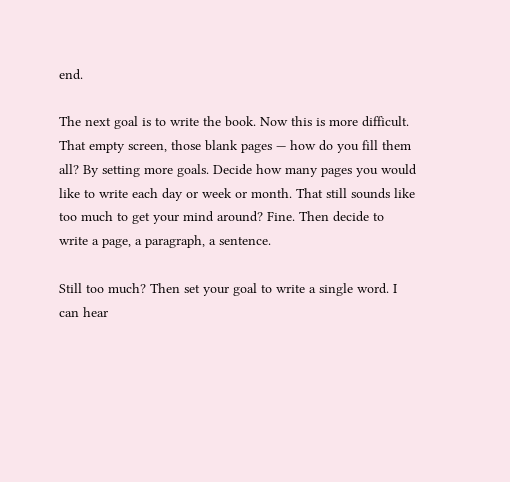end.

The next goal is to write the book. Now this is more difficult. That empty screen, those blank pages — how do you fill them all? By setting more goals. Decide how many pages you would like to write each day or week or month. That still sounds like too much to get your mind around? Fine. Then decide to write a page, a paragraph, a sentence.

Still too much? Then set your goal to write a single word. I can hear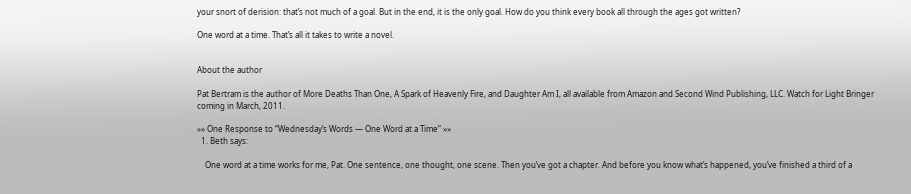your snort of derision: that’s not much of a goal. But in the end, it is the only goal. How do you think every book all through the ages got written?

One word at a time. That’s all it takes to write a novel.


About the author

Pat Bertram is the author of More Deaths Than One, A Spark of Heavenly Fire, and Daughter Am I, all available from Amazon and Second Wind Publishing, LLC. Watch for Light Bringer coming in March, 2011.

»» One Response to “Wednesday’s Words — One Word at a Time” »»
  1. Beth says:

    One word at a time works for me, Pat. One sentence, one thought, one scene. Then you’ve got a chapter. And before you know what’s happened, you’ve finished a third of a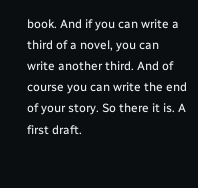book. And if you can write a third of a novel, you can write another third. And of course you can write the end of your story. So there it is. A first draft.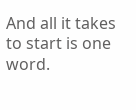And all it takes to start is one word.